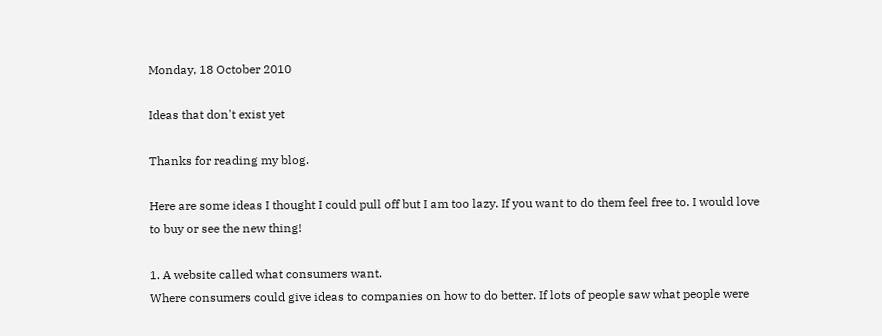Monday, 18 October 2010

Ideas that don't exist yet

Thanks for reading my blog.

Here are some ideas I thought I could pull off but I am too lazy. If you want to do them feel free to. I would love to buy or see the new thing!

1. A website called what consumers want.
Where consumers could give ideas to companies on how to do better. If lots of people saw what people were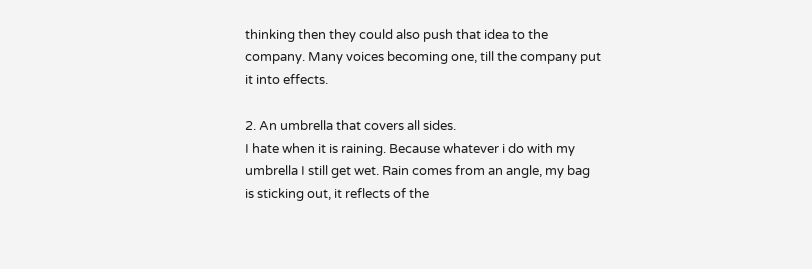thinking then they could also push that idea to the company. Many voices becoming one, till the company put it into effects.

2. An umbrella that covers all sides.
I hate when it is raining. Because whatever i do with my umbrella I still get wet. Rain comes from an angle, my bag is sticking out, it reflects of the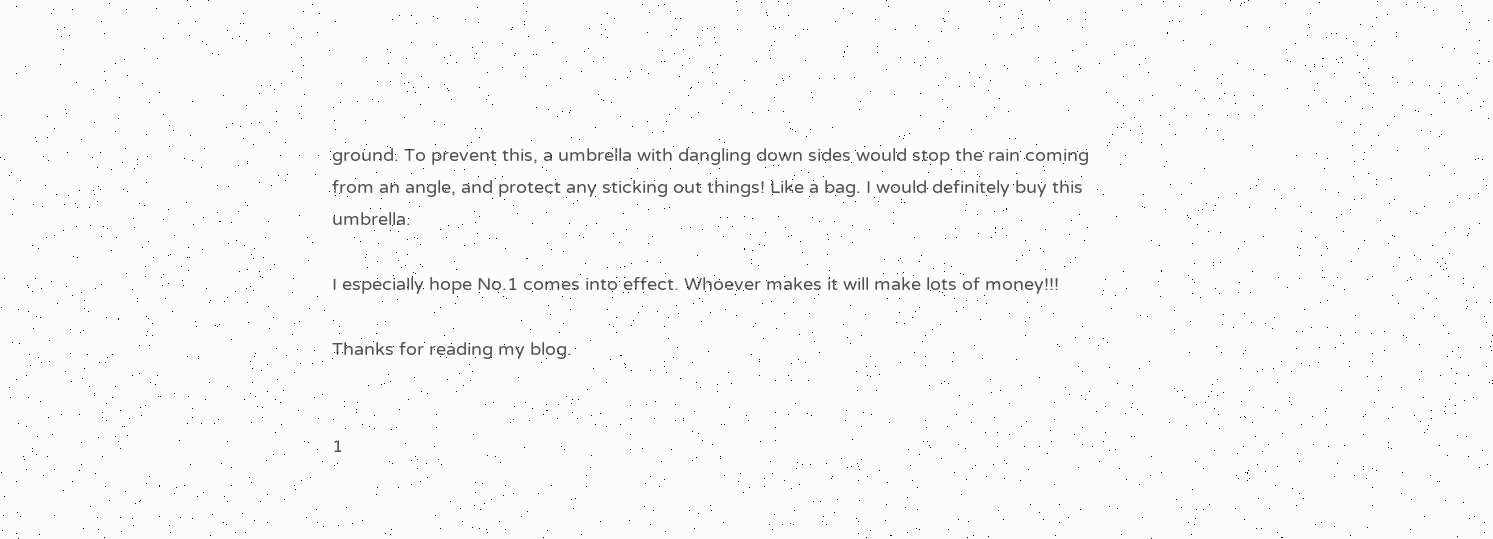ground. To prevent this, a umbrella with dangling down sides would stop the rain coming from an angle, and protect any sticking out things! Like a bag. I would definitely buy this umbrella.

I especially hope No.1 comes into effect. Whoever makes it will make lots of money!!!

Thanks for reading my blog.


1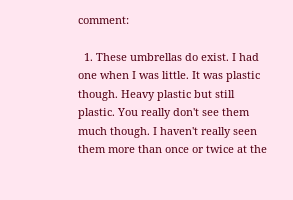comment:

  1. These umbrellas do exist. I had one when I was little. It was plastic though. Heavy plastic but still plastic. You really don't see them much though. I haven't really seen them more than once or twice at the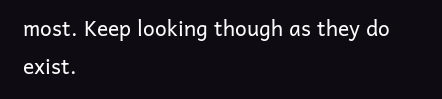most. Keep looking though as they do exist.